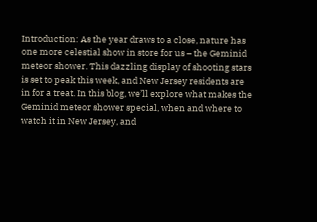Introduction: As the year draws to a close, nature has one more celestial show in store for us – the Geminid meteor shower. This dazzling display of shooting stars is set to peak this week, and New Jersey residents are in for a treat. In this blog, we’ll explore what makes the Geminid meteor shower special, when and where to watch it in New Jersey, and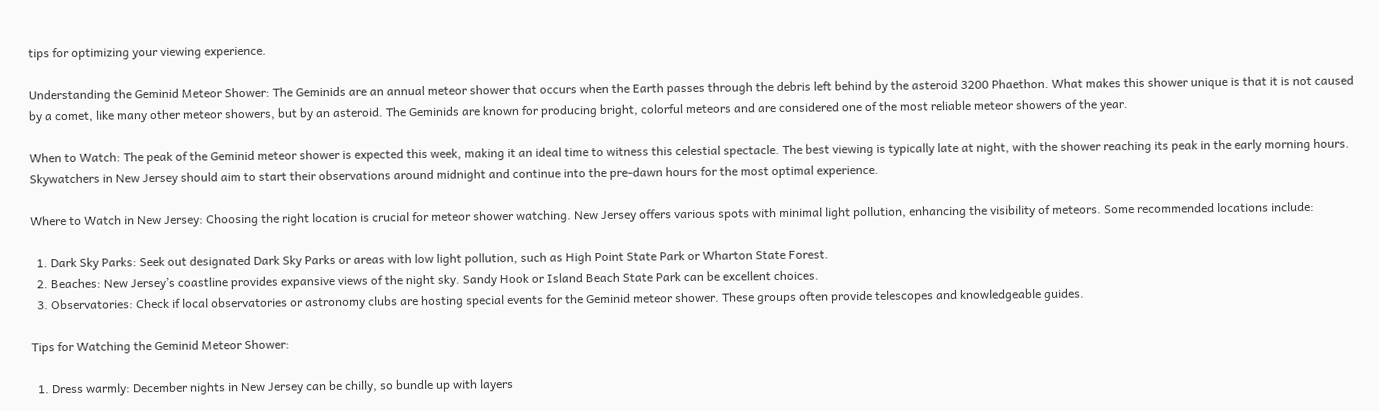tips for optimizing your viewing experience.

Understanding the Geminid Meteor Shower: The Geminids are an annual meteor shower that occurs when the Earth passes through the debris left behind by the asteroid 3200 Phaethon. What makes this shower unique is that it is not caused by a comet, like many other meteor showers, but by an asteroid. The Geminids are known for producing bright, colorful meteors and are considered one of the most reliable meteor showers of the year.

When to Watch: The peak of the Geminid meteor shower is expected this week, making it an ideal time to witness this celestial spectacle. The best viewing is typically late at night, with the shower reaching its peak in the early morning hours. Skywatchers in New Jersey should aim to start their observations around midnight and continue into the pre-dawn hours for the most optimal experience.

Where to Watch in New Jersey: Choosing the right location is crucial for meteor shower watching. New Jersey offers various spots with minimal light pollution, enhancing the visibility of meteors. Some recommended locations include:

  1. Dark Sky Parks: Seek out designated Dark Sky Parks or areas with low light pollution, such as High Point State Park or Wharton State Forest.
  2. Beaches: New Jersey’s coastline provides expansive views of the night sky. Sandy Hook or Island Beach State Park can be excellent choices.
  3. Observatories: Check if local observatories or astronomy clubs are hosting special events for the Geminid meteor shower. These groups often provide telescopes and knowledgeable guides.

Tips for Watching the Geminid Meteor Shower:

  1. Dress warmly: December nights in New Jersey can be chilly, so bundle up with layers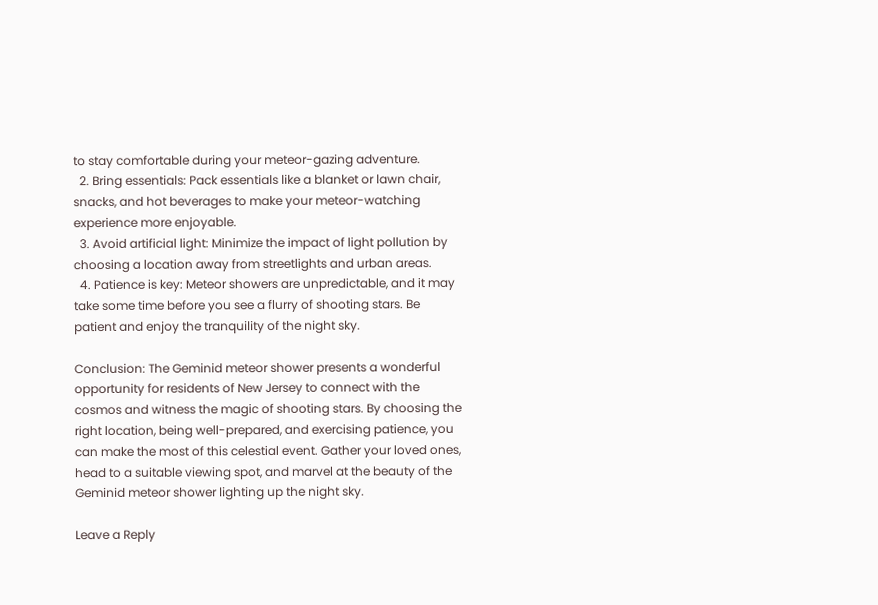to stay comfortable during your meteor-gazing adventure.
  2. Bring essentials: Pack essentials like a blanket or lawn chair, snacks, and hot beverages to make your meteor-watching experience more enjoyable.
  3. Avoid artificial light: Minimize the impact of light pollution by choosing a location away from streetlights and urban areas.
  4. Patience is key: Meteor showers are unpredictable, and it may take some time before you see a flurry of shooting stars. Be patient and enjoy the tranquility of the night sky.

Conclusion: The Geminid meteor shower presents a wonderful opportunity for residents of New Jersey to connect with the cosmos and witness the magic of shooting stars. By choosing the right location, being well-prepared, and exercising patience, you can make the most of this celestial event. Gather your loved ones, head to a suitable viewing spot, and marvel at the beauty of the Geminid meteor shower lighting up the night sky.

Leave a Reply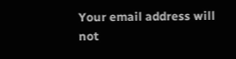Your email address will not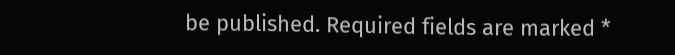be published. Required fields are marked *